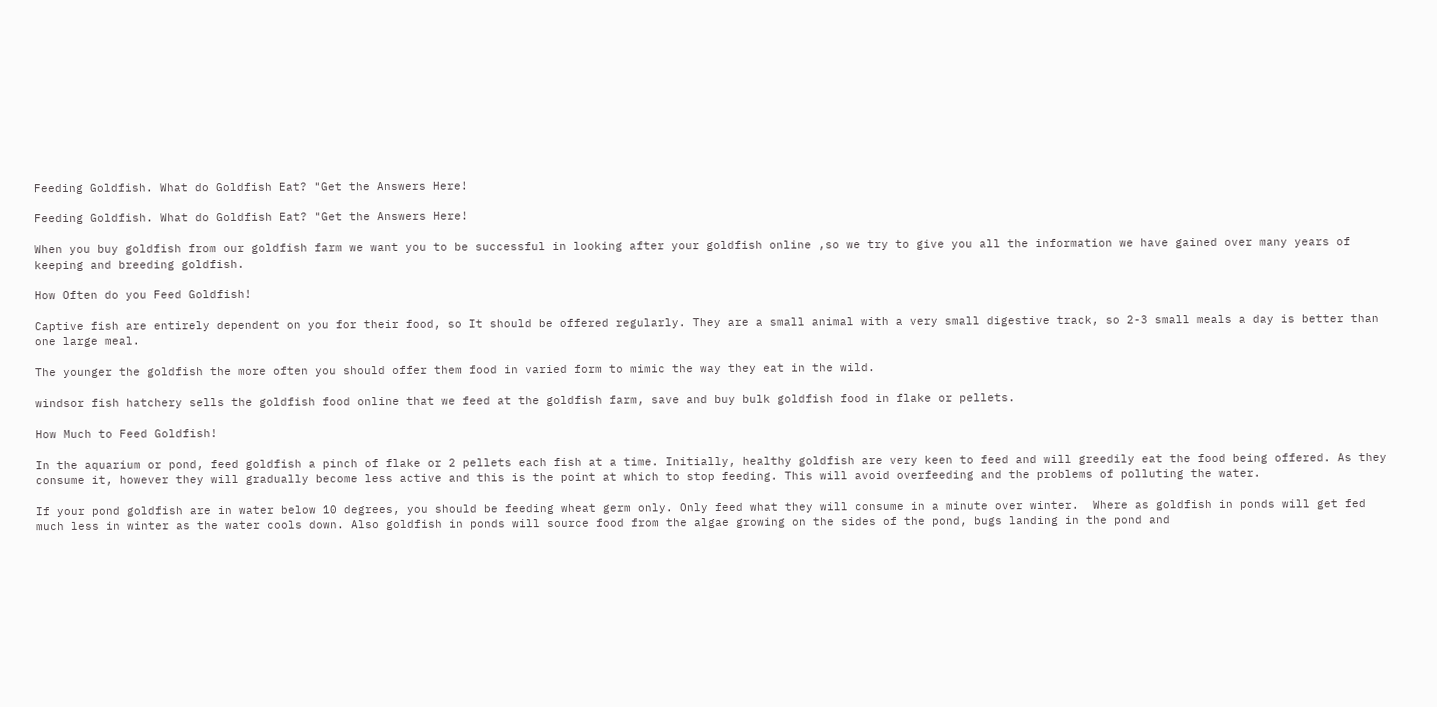Feeding Goldfish. What do Goldfish Eat? "Get the Answers Here!

Feeding Goldfish. What do Goldfish Eat? "Get the Answers Here!

When you buy goldfish from our goldfish farm we want you to be successful in looking after your goldfish online ,so we try to give you all the information we have gained over many years of keeping and breeding goldfish.

How Often do you Feed Goldfish!

Captive fish are entirely dependent on you for their food, so It should be offered regularly. They are a small animal with a very small digestive track, so 2-3 small meals a day is better than one large meal.

The younger the goldfish the more often you should offer them food in varied form to mimic the way they eat in the wild.

windsor fish hatchery sells the goldfish food online that we feed at the goldfish farm, save and buy bulk goldfish food in flake or pellets.

How Much to Feed Goldfish!

In the aquarium or pond, feed goldfish a pinch of flake or 2 pellets each fish at a time. Initially, healthy goldfish are very keen to feed and will greedily eat the food being offered. As they consume it, however they will gradually become less active and this is the point at which to stop feeding. This will avoid overfeeding and the problems of polluting the water.

If your pond goldfish are in water below 10 degrees, you should be feeding wheat germ only. Only feed what they will consume in a minute over winter.  Where as goldfish in ponds will get fed much less in winter as the water cools down. Also goldfish in ponds will source food from the algae growing on the sides of the pond, bugs landing in the pond and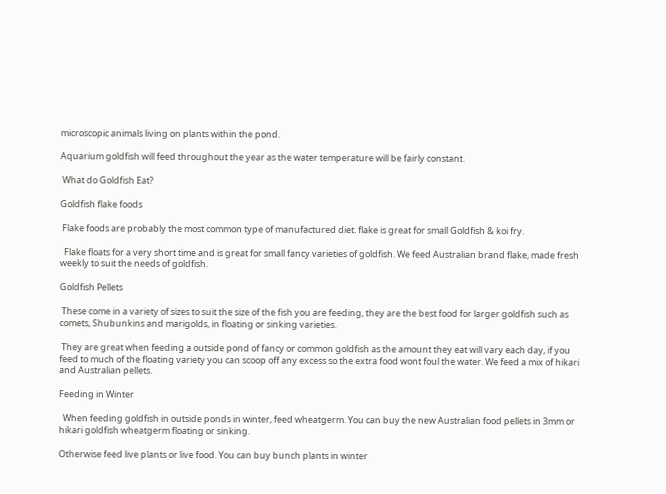microscopic animals living on plants within the pond.

Aquarium goldfish will feed throughout the year as the water temperature will be fairly constant.

 What do Goldfish Eat?

Goldfish flake foods

 Flake foods are probably the most common type of manufactured diet. flake is great for small Goldfish & koi fry.

  Flake floats for a very short time and is great for small fancy varieties of goldfish. We feed Australian brand flake, made fresh weekly to suit the needs of goldfish.

Goldfish Pellets

 These come in a variety of sizes to suit the size of the fish you are feeding, they are the best food for larger goldfish such as comets, Shubunkins and marigolds, in floating or sinking varieties.

 They are great when feeding a outside pond of fancy or common goldfish as the amount they eat will vary each day, if you feed to much of the floating variety you can scoop off any excess so the extra food wont foul the water. We feed a mix of hikari and Australian pellets.

Feeding in Winter

  When feeding goldfish in outside ponds in winter, feed wheatgerm. You can buy the new Australian food pellets in 3mm or hikari goldfish wheatgerm floating or sinking.

Otherwise feed live plants or live food. You can buy bunch plants in winter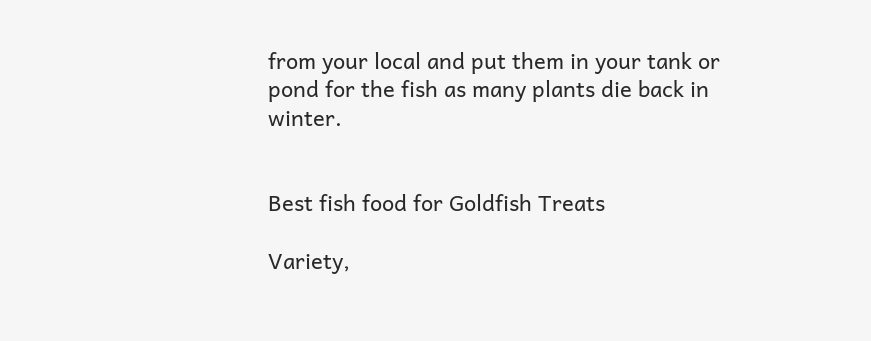from your local and put them in your tank or pond for the fish as many plants die back in winter.


Best fish food for Goldfish Treats

Variety,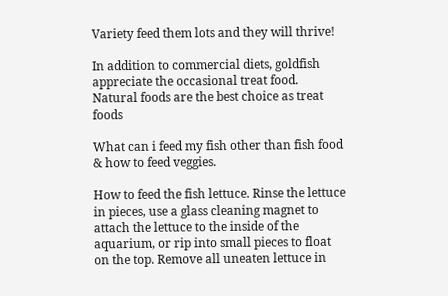Variety feed them lots and they will thrive!

In addition to commercial diets, goldfish appreciate the occasional treat food. Natural foods are the best choice as treat foods

What can i feed my fish other than fish food & how to feed veggies.

How to feed the fish lettuce. Rinse the lettuce in pieces, use a glass cleaning magnet to attach the lettuce to the inside of the aquarium, or rip into small pieces to float on the top. Remove all uneaten lettuce in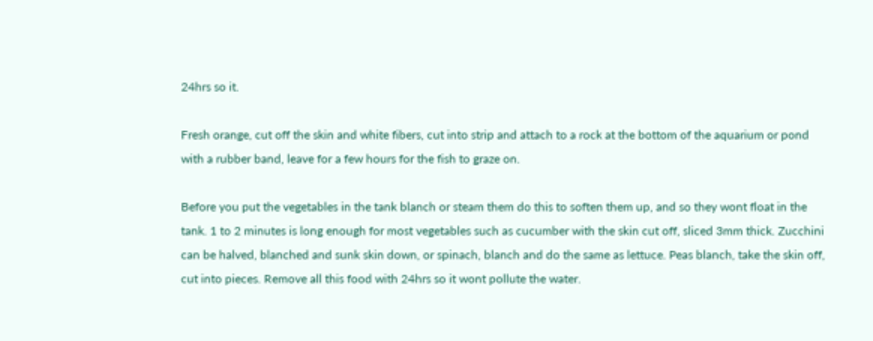24hrs so it.

Fresh orange, cut off the skin and white fibers, cut into strip and attach to a rock at the bottom of the aquarium or pond with a rubber band, leave for a few hours for the fish to graze on.

Before you put the vegetables in the tank blanch or steam them do this to soften them up, and so they wont float in the tank. 1 to 2 minutes is long enough for most vegetables such as cucumber with the skin cut off, sliced 3mm thick. Zucchini can be halved, blanched and sunk skin down, or spinach, blanch and do the same as lettuce. Peas blanch, take the skin off, cut into pieces. Remove all this food with 24hrs so it wont pollute the water.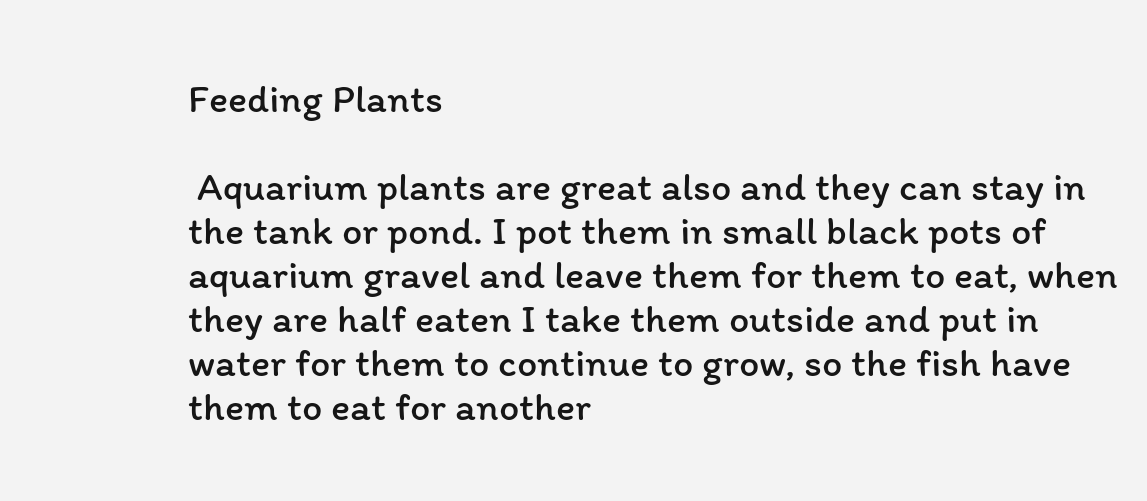Feeding Plants

 Aquarium plants are great also and they can stay in the tank or pond. I pot them in small black pots of aquarium gravel and leave them for them to eat, when they are half eaten I take them outside and put in water for them to continue to grow, so the fish have them to eat for another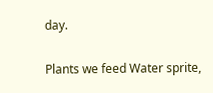day.

Plants we feed Water sprite,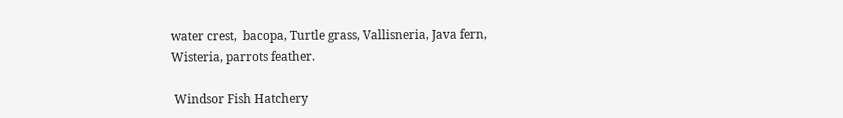water crest,  bacopa, Turtle grass, Vallisneria, Java fern, Wisteria, parrots feather.

 Windsor Fish Hatchery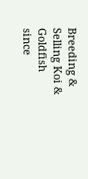Breeding & Selling Koi & Goldfish since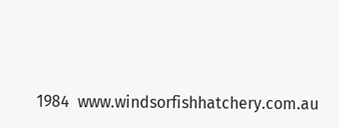1984  www.windsorfishhatchery.com.au